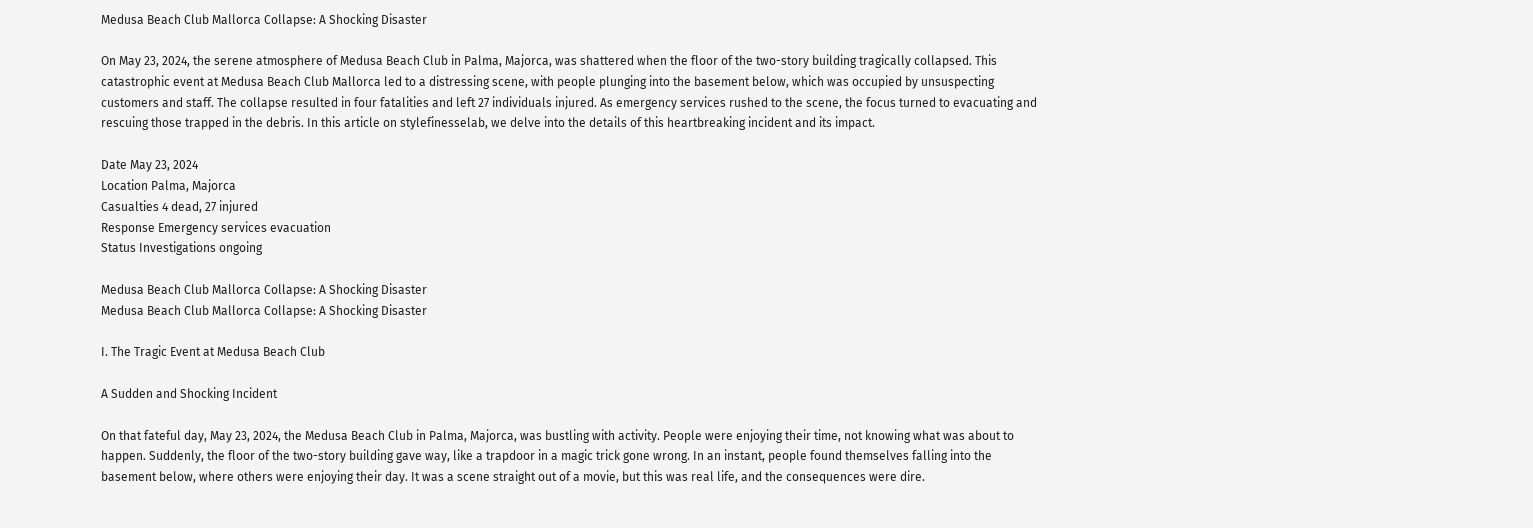Medusa Beach Club Mallorca Collapse: A Shocking Disaster

On May 23, 2024, the serene atmosphere of Medusa Beach Club in Palma, Majorca, was shattered when the floor of the two-story building tragically collapsed. This catastrophic event at Medusa Beach Club Mallorca led to a distressing scene, with people plunging into the basement below, which was occupied by unsuspecting customers and staff. The collapse resulted in four fatalities and left 27 individuals injured. As emergency services rushed to the scene, the focus turned to evacuating and rescuing those trapped in the debris. In this article on stylefinesselab, we delve into the details of this heartbreaking incident and its impact.

Date May 23, 2024
Location Palma, Majorca
Casualties 4 dead, 27 injured
Response Emergency services evacuation
Status Investigations ongoing

Medusa Beach Club Mallorca Collapse: A Shocking Disaster
Medusa Beach Club Mallorca Collapse: A Shocking Disaster

I. The Tragic Event at Medusa Beach Club

A Sudden and Shocking Incident

On that fateful day, May 23, 2024, the Medusa Beach Club in Palma, Majorca, was bustling with activity. People were enjoying their time, not knowing what was about to happen. Suddenly, the floor of the two-story building gave way, like a trapdoor in a magic trick gone wrong. In an instant, people found themselves falling into the basement below, where others were enjoying their day. It was a scene straight out of a movie, but this was real life, and the consequences were dire.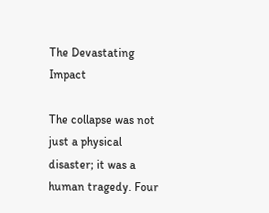The Devastating Impact

The collapse was not just a physical disaster; it was a human tragedy. Four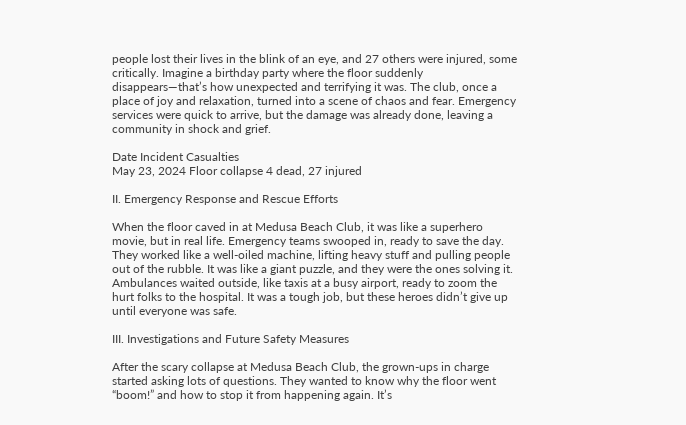people lost their lives in the blink of an eye, and 27 others were injured, some critically. Imagine a birthday party where the floor suddenly disappears—that’s how unexpected and terrifying it was. The club, once a place of joy and relaxation, turned into a scene of chaos and fear. Emergency services were quick to arrive, but the damage was already done, leaving a community in shock and grief.

Date Incident Casualties
May 23, 2024 Floor collapse 4 dead, 27 injured

II. Emergency Response and Rescue Efforts

When the floor caved in at Medusa Beach Club, it was like a superhero movie, but in real life. Emergency teams swooped in, ready to save the day. They worked like a well-oiled machine, lifting heavy stuff and pulling people out of the rubble. It was like a giant puzzle, and they were the ones solving it. Ambulances waited outside, like taxis at a busy airport, ready to zoom the hurt folks to the hospital. It was a tough job, but these heroes didn’t give up until everyone was safe.

III. Investigations and Future Safety Measures

After the scary collapse at Medusa Beach Club, the grown-ups in charge started asking lots of questions. They wanted to know why the floor went “boom!” and how to stop it from happening again. It’s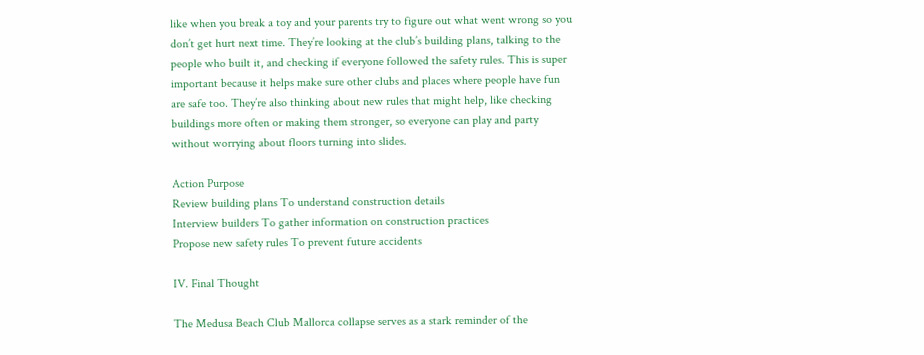like when you break a toy and your parents try to figure out what went wrong so you don’t get hurt next time. They’re looking at the club’s building plans, talking to the people who built it, and checking if everyone followed the safety rules. This is super important because it helps make sure other clubs and places where people have fun are safe too. They’re also thinking about new rules that might help, like checking buildings more often or making them stronger, so everyone can play and party without worrying about floors turning into slides.

Action Purpose
Review building plans To understand construction details
Interview builders To gather information on construction practices
Propose new safety rules To prevent future accidents

IV. Final Thought

The Medusa Beach Club Mallorca collapse serves as a stark reminder of the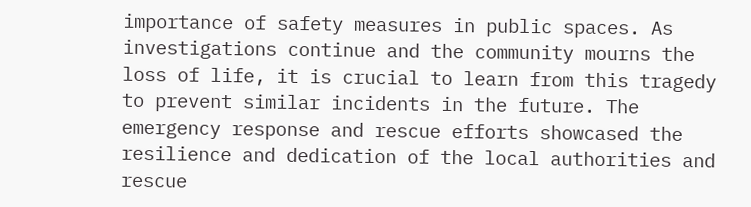importance of safety measures in public spaces. As investigations continue and the community mourns the loss of life, it is crucial to learn from this tragedy to prevent similar incidents in the future. The emergency response and rescue efforts showcased the resilience and dedication of the local authorities and rescue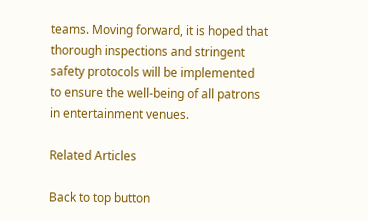teams. Moving forward, it is hoped that thorough inspections and stringent safety protocols will be implemented to ensure the well-being of all patrons in entertainment venues.

Related Articles

Back to top button